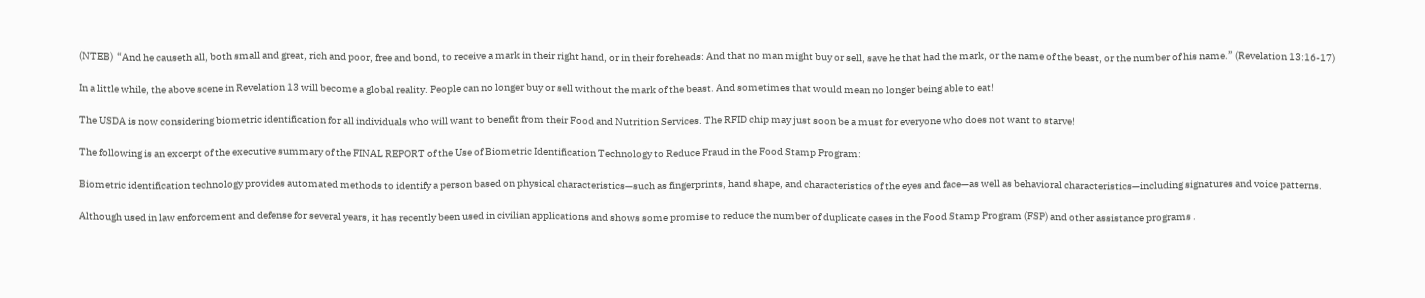(NTEB)  “And he causeth all, both small and great, rich and poor, free and bond, to receive a mark in their right hand, or in their foreheads: And that no man might buy or sell, save he that had the mark, or the name of the beast, or the number of his name.” (Revelation 13:16-17)

In a little while, the above scene in Revelation 13 will become a global reality. People can no longer buy or sell without the mark of the beast. And sometimes that would mean no longer being able to eat!

The USDA is now considering biometric identification for all individuals who will want to benefit from their Food and Nutrition Services. The RFID chip may just soon be a must for everyone who does not want to starve!

The following is an excerpt of the executive summary of the FINAL REPORT of the Use of Biometric Identification Technology to Reduce Fraud in the Food Stamp Program:

Biometric identification technology provides automated methods to identify a person based on physical characteristics—such as fingerprints, hand shape, and characteristics of the eyes and face—as well as behavioral characteristics—including signatures and voice patterns.

Although used in law enforcement and defense for several years, it has recently been used in civilian applications and shows some promise to reduce the number of duplicate cases in the Food Stamp Program (FSP) and other assistance programs .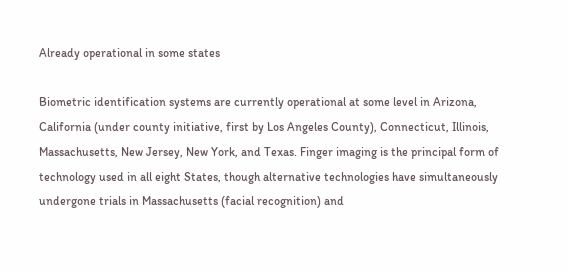Already operational in some states

Biometric identification systems are currently operational at some level in Arizona, California (under county initiative, first by Los Angeles County), Connecticut, Illinois, Massachusetts, New Jersey, New York, and Texas. Finger imaging is the principal form of technology used in all eight States, though alternative technologies have simultaneously undergone trials in Massachusetts (facial recognition) and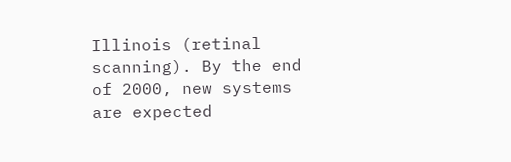Illinois (retinal scanning). By the end of 2000, new systems are expected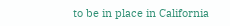to be in place in California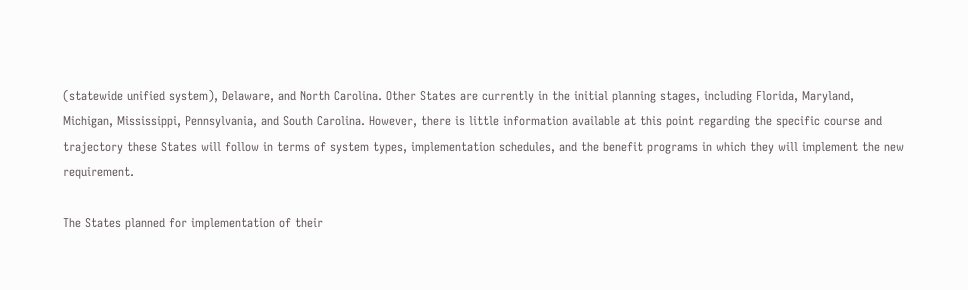(statewide unified system), Delaware, and North Carolina. Other States are currently in the initial planning stages, including Florida, Maryland, Michigan, Mississippi, Pennsylvania, and South Carolina. However, there is little information available at this point regarding the specific course and trajectory these States will follow in terms of system types, implementation schedules, and the benefit programs in which they will implement the new requirement.

The States planned for implementation of their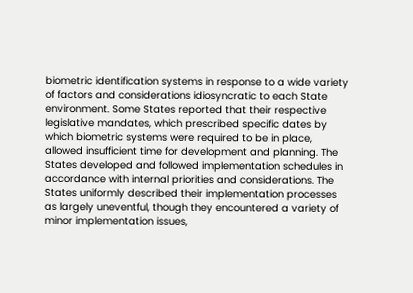biometric identification systems in response to a wide variety of factors and considerations idiosyncratic to each State environment. Some States reported that their respective legislative mandates, which prescribed specific dates by which biometric systems were required to be in place, allowed insufficient time for development and planning. The States developed and followed implementation schedules in accordance with internal priorities and considerations. The States uniformly described their implementation processes as largely uneventful, though they encountered a variety of minor implementation issues,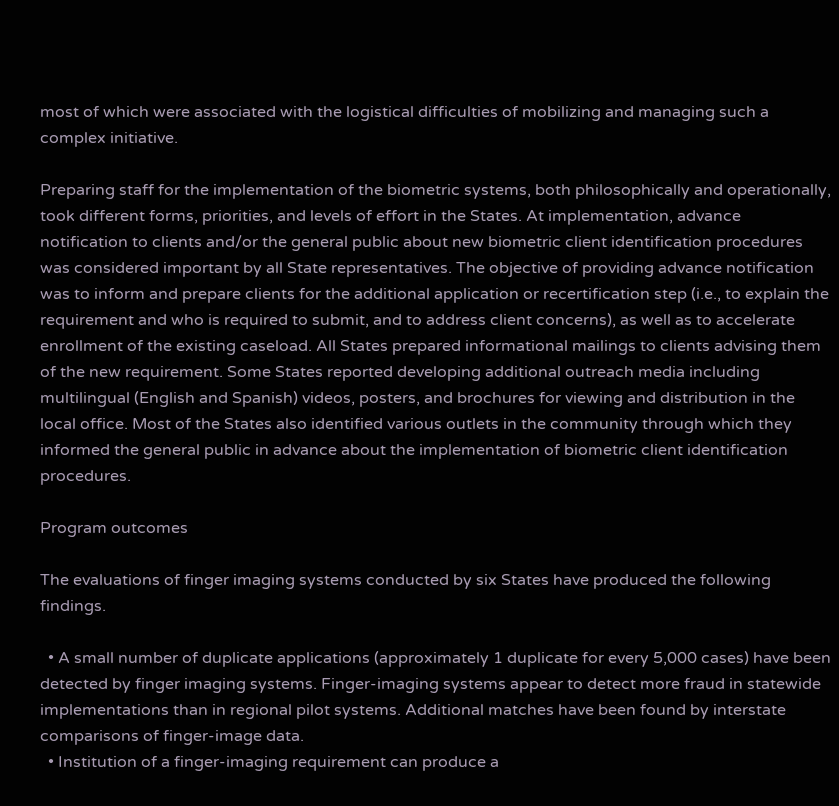most of which were associated with the logistical difficulties of mobilizing and managing such a complex initiative.

Preparing staff for the implementation of the biometric systems, both philosophically and operationally, took different forms, priorities, and levels of effort in the States. At implementation, advance notification to clients and/or the general public about new biometric client identification procedures was considered important by all State representatives. The objective of providing advance notification was to inform and prepare clients for the additional application or recertification step (i.e., to explain the requirement and who is required to submit, and to address client concerns), as well as to accelerate enrollment of the existing caseload. All States prepared informational mailings to clients advising them of the new requirement. Some States reported developing additional outreach media including multilingual (English and Spanish) videos, posters, and brochures for viewing and distribution in the local office. Most of the States also identified various outlets in the community through which they informed the general public in advance about the implementation of biometric client identification procedures.

Program outcomes

The evaluations of finger imaging systems conducted by six States have produced the following findings.

  • A small number of duplicate applications (approximately 1 duplicate for every 5,000 cases) have been detected by finger imaging systems. Finger-imaging systems appear to detect more fraud in statewide implementations than in regional pilot systems. Additional matches have been found by interstate comparisons of finger-image data.
  • Institution of a finger-imaging requirement can produce a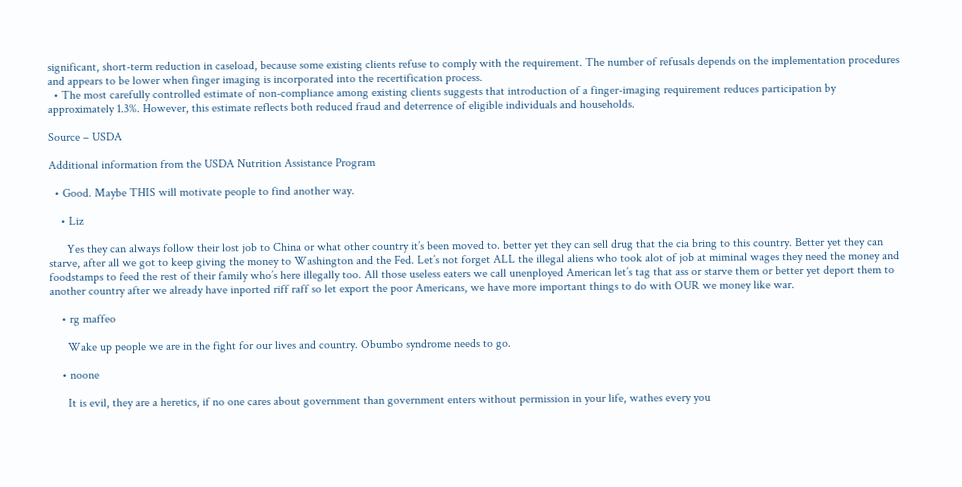significant, short-term reduction in caseload, because some existing clients refuse to comply with the requirement. The number of refusals depends on the implementation procedures and appears to be lower when finger imaging is incorporated into the recertification process.
  • The most carefully controlled estimate of non-compliance among existing clients suggests that introduction of a finger-imaging requirement reduces participation by approximately 1.3%. However, this estimate reflects both reduced fraud and deterrence of eligible individuals and households.

Source – USDA

Additional information from the USDA Nutrition Assistance Program

  • Good. Maybe THIS will motivate people to find another way.

    • Liz

      Yes they can always follow their lost job to China or what other country it’s been moved to. better yet they can sell drug that the cia bring to this country. Better yet they can starve, after all we got to keep giving the money to Washington and the Fed. Let’s not forget ALL the illegal aliens who took alot of job at miminal wages they need the money and foodstamps to feed the rest of their family who’s here illegally too. All those useless eaters we call unenployed American let’s tag that ass or starve them or better yet deport them to another country after we already have inported riff raff so let export the poor Americans, we have more important things to do with OUR we money like war.

    • rg maffeo

      Wake up people we are in the fight for our lives and country. Obumbo syndrome needs to go.

    • noone

      It is evil, they are a heretics, if no one cares about government than government enters without permission in your life, wathes every you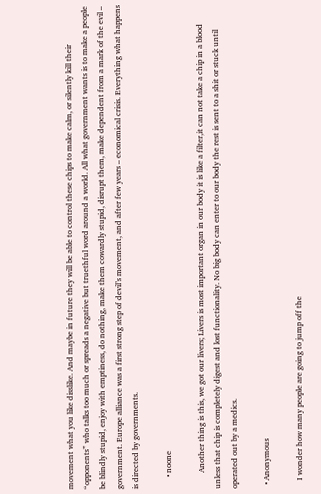movement what you like disslike. And maybe in future they will be able to control these chips to make calm, or silently kill their “opponents” who talks too much or spreads a negative but truethful word around a world. All what government wants is to make a people be blindly stupid, enjoy with emptiness, do nothing, make them cowardly stupid, disrupt them, make dependent from a mark of the evil – government. Europe alliance was a first strong step of devil’s movement, and after few years – economical crisis. Everything what happens is directed by governments.

      • noone

        Another thing is this, we got our livers; Livers is most important organ in our body it is like a filter,it can not take a chip in a blood unless that chip is completely digest and lost functionality. No big body can enter to our body the rest is sent to a shit or stuck until operated out by a medics.

  • Anonymous

    I wonder how many people are going to jump off the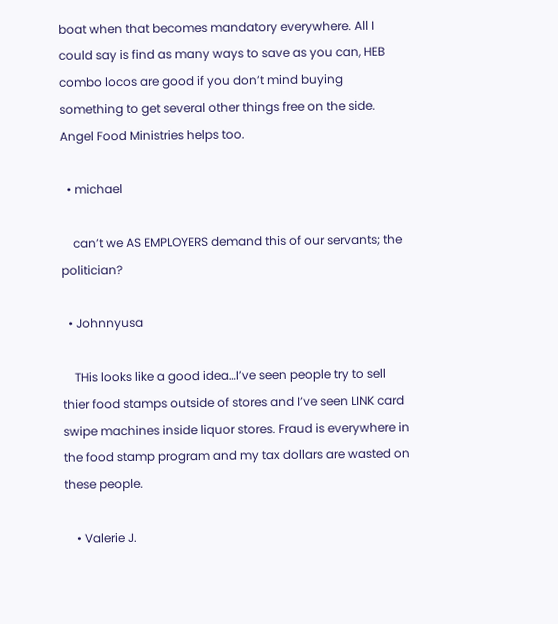boat when that becomes mandatory everywhere. All I could say is find as many ways to save as you can, HEB combo locos are good if you don’t mind buying something to get several other things free on the side. Angel Food Ministries helps too.

  • michael

    can’t we AS EMPLOYERS demand this of our servants; the politician?

  • Johnnyusa

    THis looks like a good idea…I’ve seen people try to sell thier food stamps outside of stores and I’ve seen LINK card swipe machines inside liquor stores. Fraud is everywhere in the food stamp program and my tax dollars are wasted on these people.

    • Valerie J.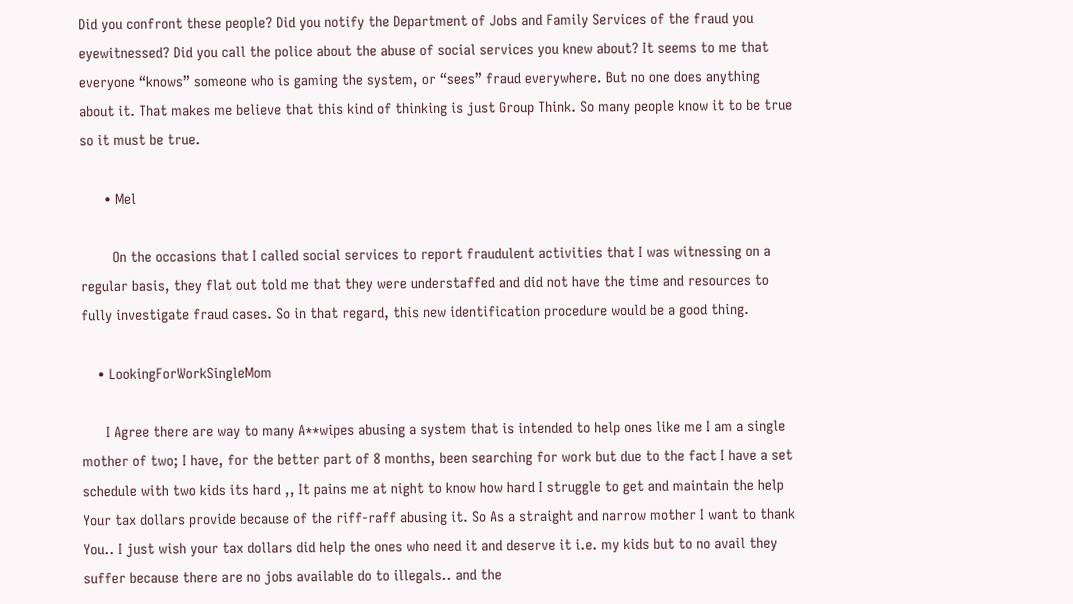Did you confront these people? Did you notify the Department of Jobs and Family Services of the fraud you eyewitnessed? Did you call the police about the abuse of social services you knew about? It seems to me that everyone “knows” someone who is gaming the system, or “sees” fraud everywhere. But no one does anything about it. That makes me believe that this kind of thinking is just Group Think. So many people know it to be true so it must be true.

      • Mel

        On the occasions that I called social services to report fraudulent activities that I was witnessing on a regular basis, they flat out told me that they were understaffed and did not have the time and resources to fully investigate fraud cases. So in that regard, this new identification procedure would be a good thing.

    • LookingForWorkSingleMom

      I Agree there are way to many A**wipes abusing a system that is intended to help ones like me I am a single mother of two; I have, for the better part of 8 months, been searching for work but due to the fact I have a set schedule with two kids its hard ,, It pains me at night to know how hard I struggle to get and maintain the help Your tax dollars provide because of the riff-raff abusing it. So As a straight and narrow mother I want to thank You.. I just wish your tax dollars did help the ones who need it and deserve it i.e. my kids but to no avail they suffer because there are no jobs available do to illegals.. and the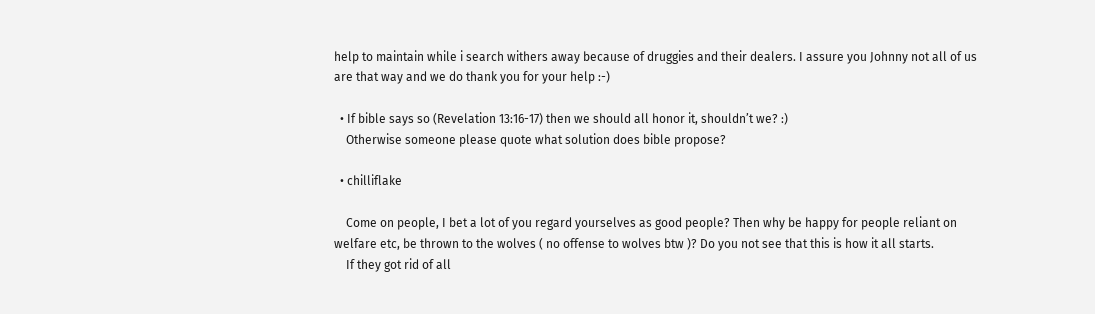help to maintain while i search withers away because of druggies and their dealers. I assure you Johnny not all of us are that way and we do thank you for your help :-)

  • If bible says so (Revelation 13:16-17) then we should all honor it, shouldn’t we? :)
    Otherwise someone please quote what solution does bible propose?

  • chilliflake

    Come on people, I bet a lot of you regard yourselves as good people? Then why be happy for people reliant on welfare etc, be thrown to the wolves ( no offense to wolves btw )? Do you not see that this is how it all starts.
    If they got rid of all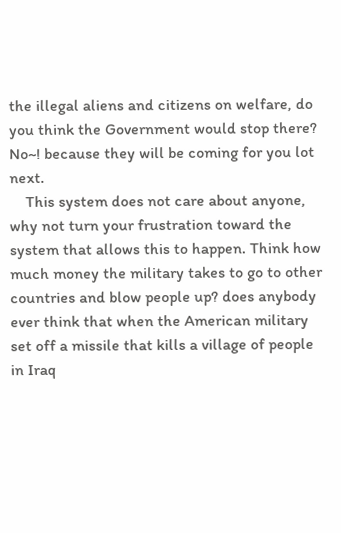the illegal aliens and citizens on welfare, do you think the Government would stop there? No~! because they will be coming for you lot next.
    This system does not care about anyone, why not turn your frustration toward the system that allows this to happen. Think how much money the military takes to go to other countries and blow people up? does anybody ever think that when the American military set off a missile that kills a village of people in Iraq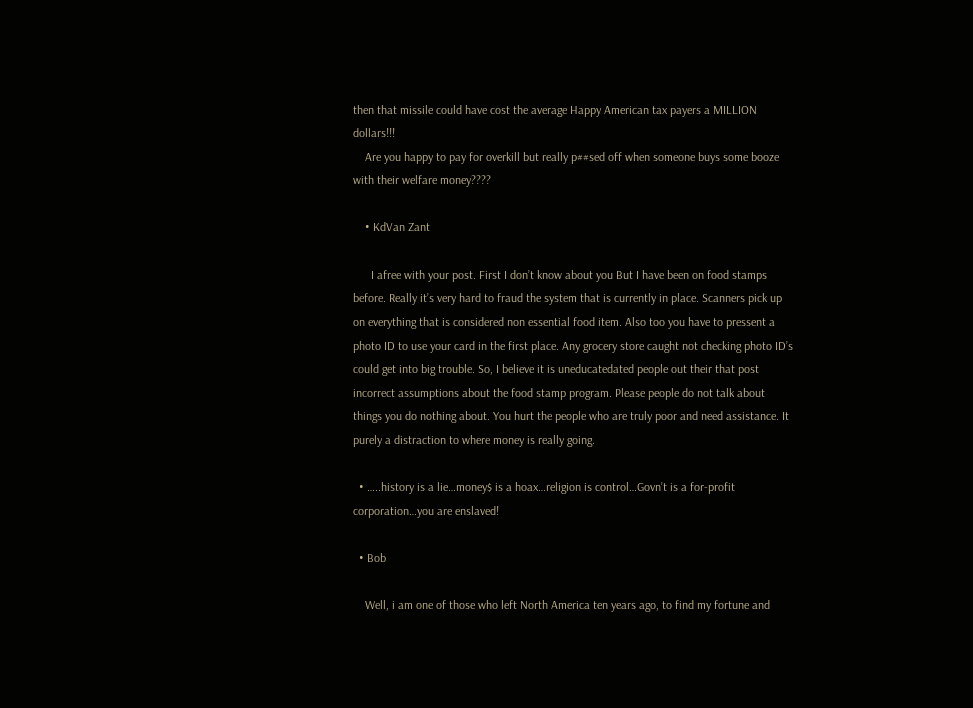then that missile could have cost the average Happy American tax payers a MILLION dollars!!!
    Are you happy to pay for overkill but really p##sed off when someone buys some booze with their welfare money????

    • KdVan Zant

      I afree with your post. First I don’t know about you But I have been on food stamps before. Really it’s very hard to fraud the system that is currently in place. Scanners pick up on everything that is considered non essential food item. Also too you have to pressent a photo ID to use your card in the first place. Any grocery store caught not checking photo ID’s could get into big trouble. So, I believe it is uneducatedated people out their that post incorrect assumptions about the food stamp program. Please people do not talk about things you do nothing about. You hurt the people who are truly poor and need assistance. It purely a distraction to where money is really going.

  • …..history is a lie…money$ is a hoax…religion is control…Govn’t is a for-profit corporation…you are enslaved!

  • Bob

    Well, i am one of those who left North America ten years ago, to find my fortune and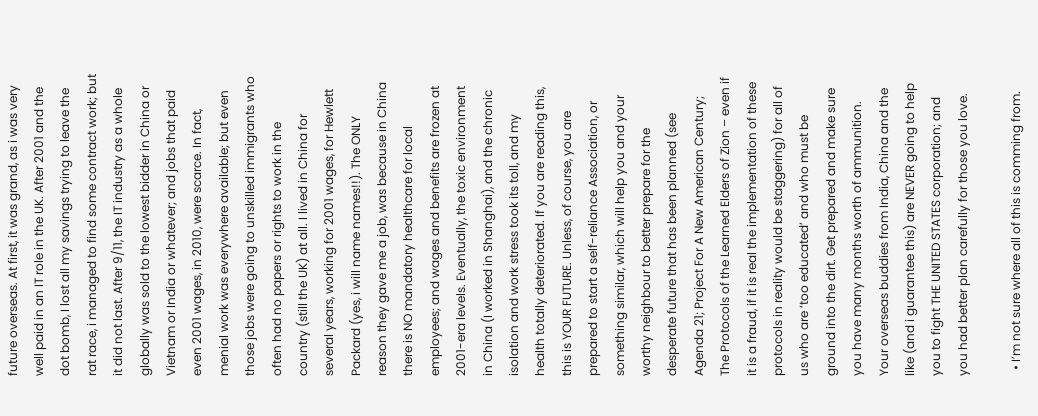future overseas. At first, it was grand, as i was very well paid in an IT role in the UK. After 2001 and the dot bomb, I lost all my savings trying to leave the rat race, i managed to find some contract work; but it did not last. After 9/11, the IT industry as a whole globally was sold to the lowest bidder in China or Vietnam or India or whatever; and jobs that paid even 2001 wages, in 2010, were scarce. In fact, menial work was everywhere available; but even those jobs were going to unskilled immigrants who often had no papers or rights to work in the country (still the UK) at all. I lived in China for several years, working for 2001 wages, for Hewlett Packard (yes, i will name names!!). The ONLY reason they gave me a job, was because in China there is NO mandatory healthcare for local employees; and wages and benefits are frozen at 2001-era levels. Eventually, the toxic environment in China (I worked in Shanghai), and the chronic isolation and work stress took its toll, and my health totally deteriorated. If you are reading this, this is YOUR FUTURE. Unless, of course, you are prepared to start a self-reliance Association, or something similar, which will help you and your worthy neighbour to better prepare for the desperate future that has been planned (see Agenda 21; Project For A New American Century; The Protocols of the Learned Elders of Zion – even if it is a fraud, if it is real the implementation of these protocols in reality would be staggering) for all of us who are ‘too educated’ and who must be ground into the dirt. Get prepared and make sure you have many months worth of ammunition. Your overseas buddies from India, China and the like (and i guarantee this) are NEVER going to help you to fight THE UNITED STATES corporation; and you had better plan carefully for those you love.

  • I’m not sure where all of this is comming from.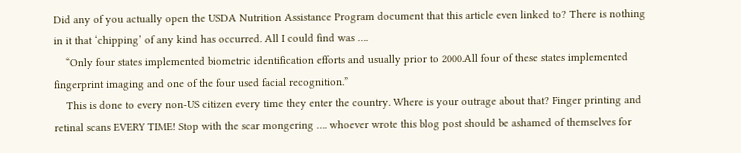Did any of you actually open the USDA Nutrition Assistance Program document that this article even linked to? There is nothing in it that ‘chipping’ of any kind has occurred. All I could find was ….
    “Only four states implemented biometric identification efforts and usually prior to 2000.All four of these states implemented fingerprint imaging and one of the four used facial recognition.”
    This is done to every non-US citizen every time they enter the country. Where is your outrage about that? Finger printing and retinal scans EVERY TIME! Stop with the scar mongering …. whoever wrote this blog post should be ashamed of themselves for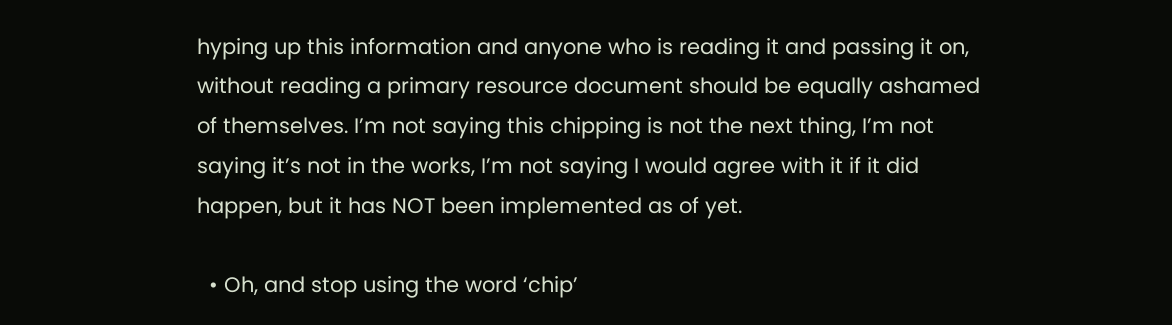hyping up this information and anyone who is reading it and passing it on, without reading a primary resource document should be equally ashamed of themselves. I’m not saying this chipping is not the next thing, I’m not saying it’s not in the works, I’m not saying I would agree with it if it did happen, but it has NOT been implemented as of yet.

  • Oh, and stop using the word ‘chip’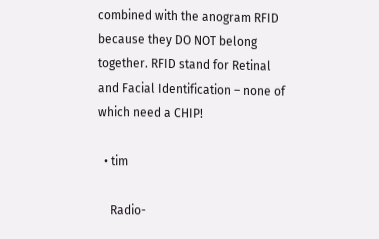combined with the anogram RFID because they DO NOT belong together. RFID stand for Retinal and Facial Identification – none of which need a CHIP!

  • tim

    Radio-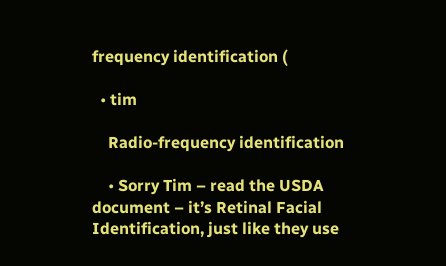frequency identification (

  • tim

    Radio-frequency identification

    • Sorry Tim – read the USDA document – it’s Retinal Facial Identification, just like they use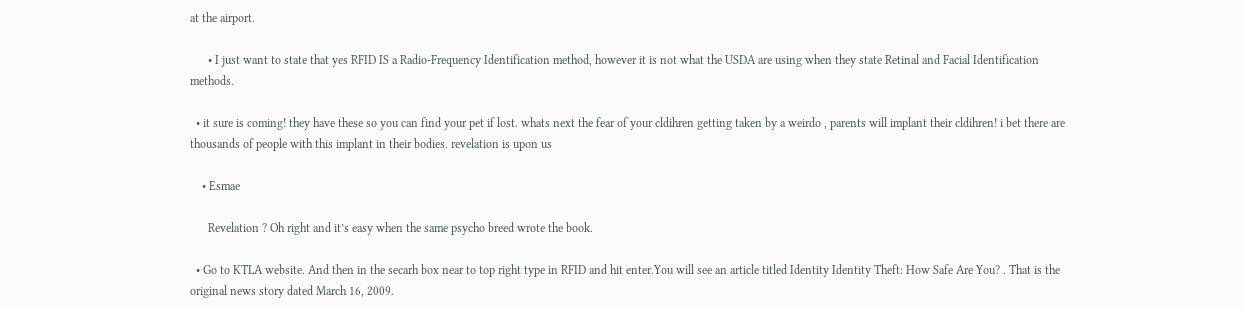at the airport.

      • I just want to state that yes RFID IS a Radio-Frequency Identification method, however it is not what the USDA are using when they state Retinal and Facial Identification methods.

  • it sure is coming! they have these so you can find your pet if lost. whats next the fear of your cldihren getting taken by a weirdo , parents will implant their cldihren! i bet there are thousands of people with this implant in their bodies. revelation is upon us

    • Esmae

      Revelation ? Oh right and it’s easy when the same psycho breed wrote the book.

  • Go to KTLA website. And then in the secarh box near to top right type in RFID and hit enter.You will see an article titled Identity Identity Theft: How Safe Are You? . That is the original news story dated March 16, 2009.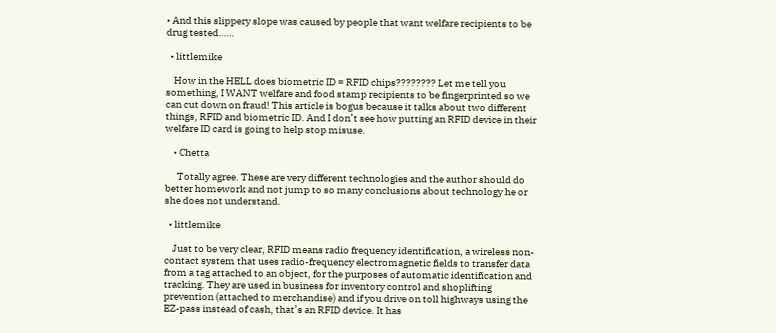• And this slippery slope was caused by people that want welfare recipients to be drug tested……

  • littlemike

    How in the HELL does biometric ID = RFID chips???????? Let me tell you something, I WANT welfare and food stamp recipients to be fingerprinted so we can cut down on fraud! This article is bogus because it talks about two different things, RFID and biometric ID. And I don’t see how putting an RFID device in their welfare ID card is going to help stop misuse.

    • Chetta

      Totally agree. These are very different technologies and the author should do better homework and not jump to so many conclusions about technology he or she does not understand.

  • littlemike

    Just to be very clear, RFID means radio frequency identification, a wireless non-contact system that uses radio-frequency electromagnetic fields to transfer data from a tag attached to an object, for the purposes of automatic identification and tracking. They are used in business for inventory control and shoplifting prevention (attached to merchandise) and if you drive on toll highways using the EZ-pass instead of cash, that’s an RFID device. It has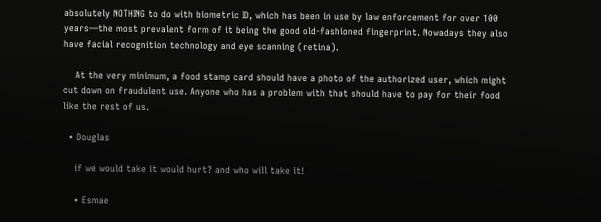absolutely NOTHING to do with biometric ID, which has been in use by law enforcement for over 100 years—the most prevalent form of it being the good old-fashioned fingerprint. Nowadays they also have facial recognition technology and eye scanning (retina).

    At the very minimum, a food stamp card should have a photo of the authorized user, which might cut down on fraudulent use. Anyone who has a problem with that should have to pay for their food like the rest of us.

  • Douglas

    if we would take it would hurt? and who will take it!

    • Esmae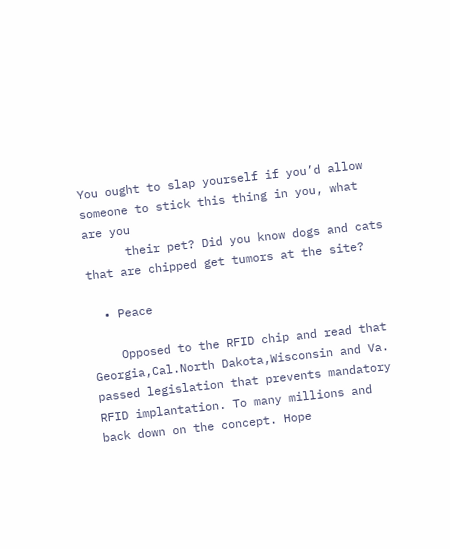You ought to slap yourself if you’d allow someone to stick this thing in you, what are you
      their pet? Did you know dogs and cats that are chipped get tumors at the site?

  • Peace

    Opposed to the RFID chip and read that Georgia,Cal.North Dakota,Wisconsin and Va. passed legislation that prevents mandatory RFID implantation. To many millions and back down on the concept. Hope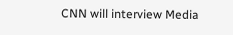CNN will interview Media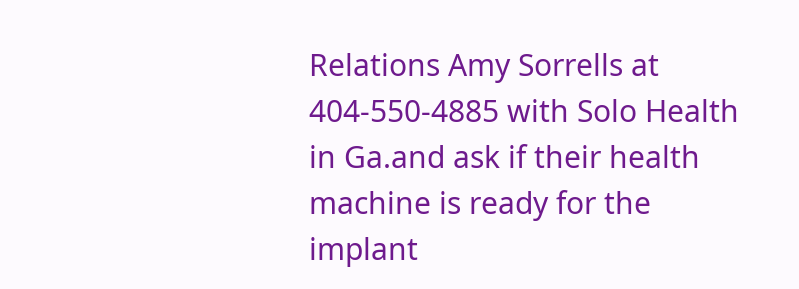Relations Amy Sorrells at 404-550-4885 with Solo Health in Ga.and ask if their health machine is ready for the implant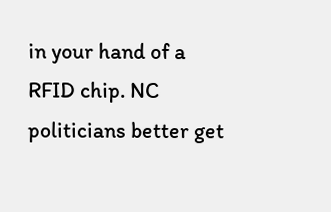in your hand of a RFID chip. NC politicians better get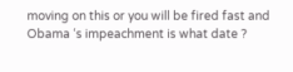moving on this or you will be fired fast and Obama ‘s impeachment is what date ?